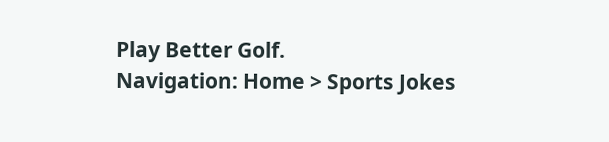Play Better Golf.
Navigation: Home > Sports Jokes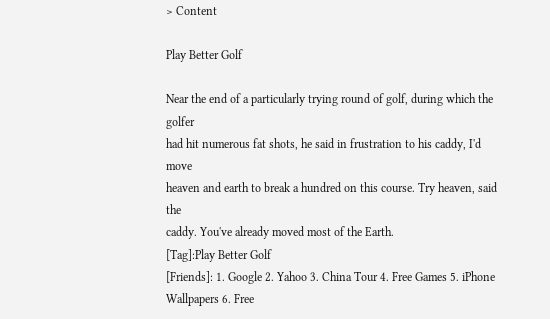> Content

Play Better Golf

Near the end of a particularly trying round of golf, during which the golfer
had hit numerous fat shots, he said in frustration to his caddy, I'd move
heaven and earth to break a hundred on this course. Try heaven, said the
caddy. You've already moved most of the Earth.
[Tag]:Play Better Golf
[Friends]: 1. Google 2. Yahoo 3. China Tour 4. Free Games 5. iPhone Wallpapers 6. Free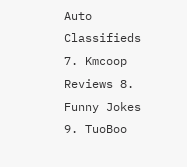Auto Classifieds 7. Kmcoop Reviews 8. Funny Jokes 9. TuoBoo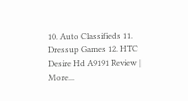10. Auto Classifieds 11. Dressup Games 12. HTC Desire Hd A9191 Review | More...